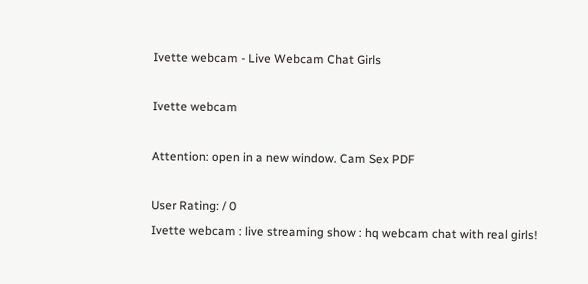Ivette webcam - Live Webcam Chat Girls

Ivette webcam

Attention: open in a new window. Cam Sex PDF

User Rating: / 0
Ivette webcam : live streaming show : hq webcam chat with real girls!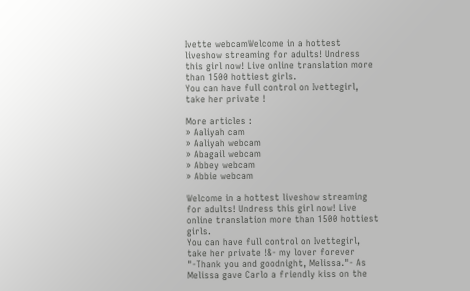Ivette webcamWelcome in a hottest liveshow streaming for adults! Undress this girl now! Live online translation more than 1500 hottiest girls.
You can have full control on Ivettegirl, take her private !

More articles :
» Aaliyah cam
» Aaliyah webcam
» Abagail webcam
» Abbey webcam
» Abbie webcam

Welcome in a hottest liveshow streaming for adults! Undress this girl now! Live online translation more than 1500 hottiest girls.
You can have full control on Ivettegirl, take her private !&- my lover forever
"-Thank you and goodnight, Melissa."- As Melissa gave Carlo a friendly kiss on the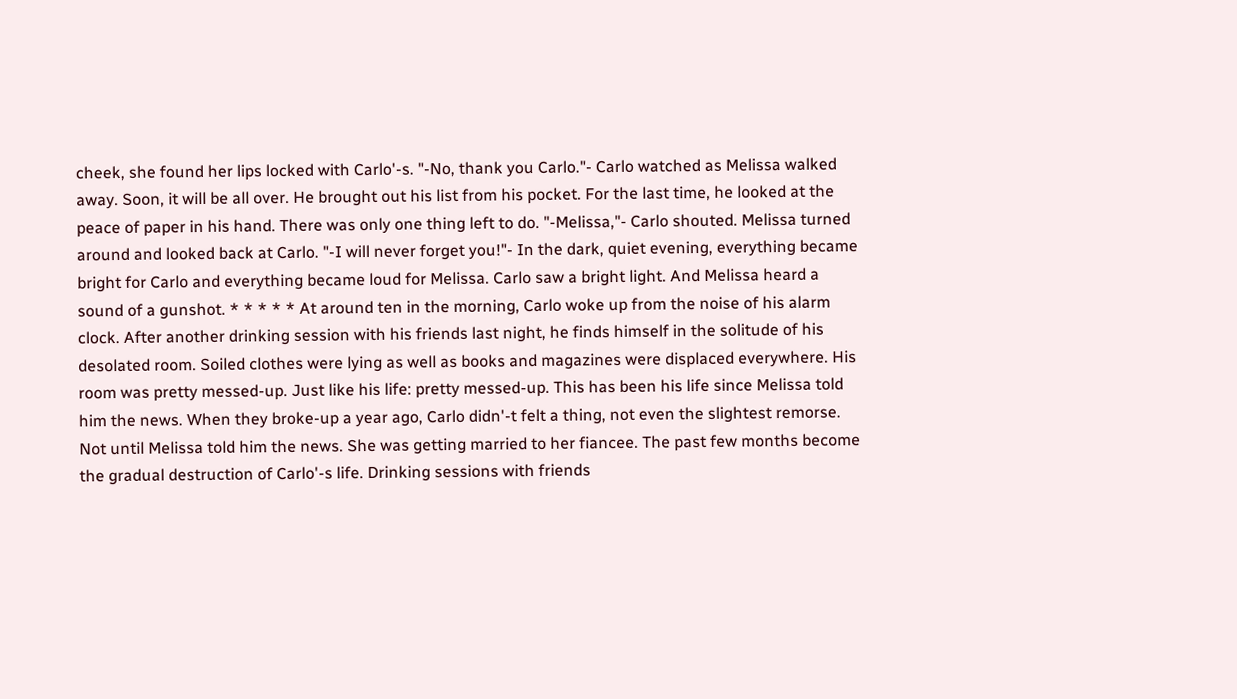cheek, she found her lips locked with Carlo'-s. "-No, thank you Carlo."- Carlo watched as Melissa walked away. Soon, it will be all over. He brought out his list from his pocket. For the last time, he looked at the peace of paper in his hand. There was only one thing left to do. "-Melissa,"- Carlo shouted. Melissa turned around and looked back at Carlo. "-I will never forget you!"- In the dark, quiet evening, everything became bright for Carlo and everything became loud for Melissa. Carlo saw a bright light. And Melissa heard a sound of a gunshot. * * * * * At around ten in the morning, Carlo woke up from the noise of his alarm clock. After another drinking session with his friends last night, he finds himself in the solitude of his desolated room. Soiled clothes were lying as well as books and magazines were displaced everywhere. His room was pretty messed-up. Just like his life: pretty messed-up. This has been his life since Melissa told him the news. When they broke-up a year ago, Carlo didn'-t felt a thing, not even the slightest remorse. Not until Melissa told him the news. She was getting married to her fiancee. The past few months become the gradual destruction of Carlo'-s life. Drinking sessions with friends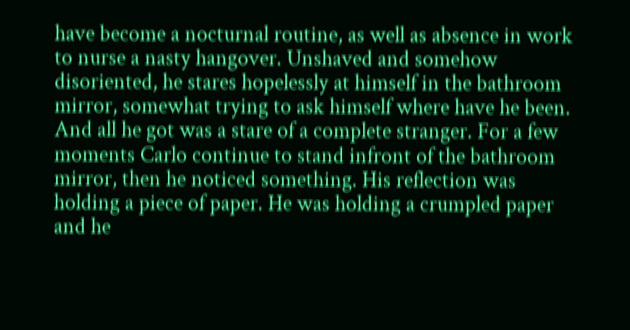have become a nocturnal routine, as well as absence in work to nurse a nasty hangover. Unshaved and somehow disoriented, he stares hopelessly at himself in the bathroom mirror, somewhat trying to ask himself where have he been. And all he got was a stare of a complete stranger. For a few moments Carlo continue to stand infront of the bathroom mirror, then he noticed something. His reflection was holding a piece of paper. He was holding a crumpled paper and he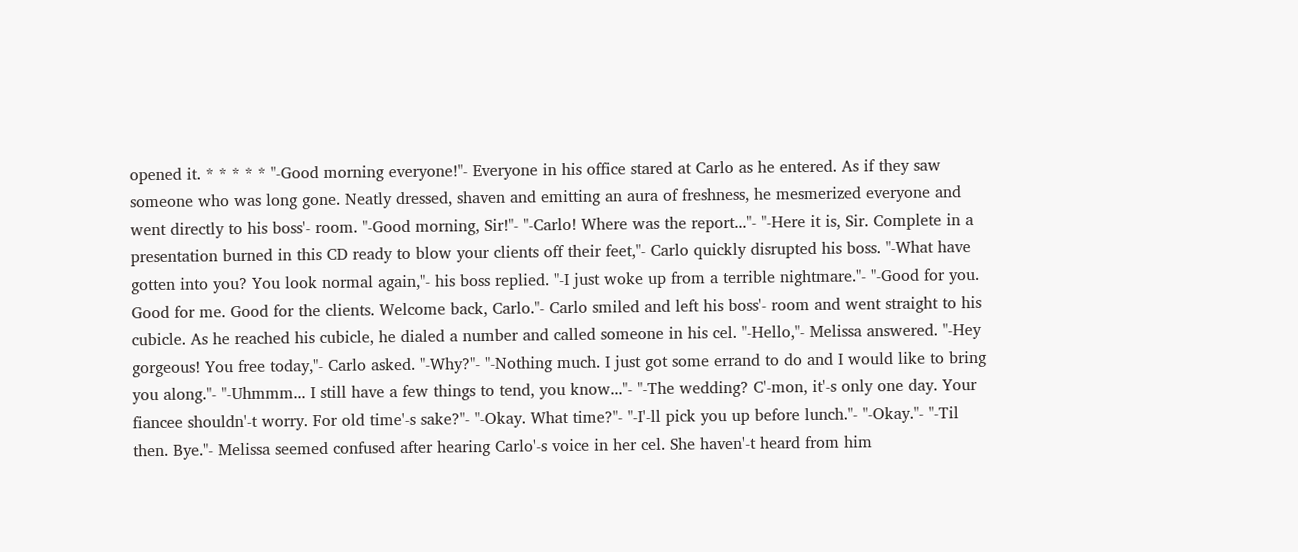opened it. * * * * * "-Good morning everyone!"- Everyone in his office stared at Carlo as he entered. As if they saw someone who was long gone. Neatly dressed, shaven and emitting an aura of freshness, he mesmerized everyone and went directly to his boss'- room. "-Good morning, Sir!"- "-Carlo! Where was the report..."- "-Here it is, Sir. Complete in a presentation burned in this CD ready to blow your clients off their feet,"- Carlo quickly disrupted his boss. "-What have gotten into you? You look normal again,"- his boss replied. "-I just woke up from a terrible nightmare."- "-Good for you. Good for me. Good for the clients. Welcome back, Carlo."- Carlo smiled and left his boss'- room and went straight to his cubicle. As he reached his cubicle, he dialed a number and called someone in his cel. "-Hello,"- Melissa answered. "-Hey gorgeous! You free today,"- Carlo asked. "-Why?"- "-Nothing much. I just got some errand to do and I would like to bring you along."- "-Uhmmm... I still have a few things to tend, you know..."- "-The wedding? C'-mon, it'-s only one day. Your fiancee shouldn'-t worry. For old time'-s sake?"- "-Okay. What time?"- "-I'-ll pick you up before lunch."- "-Okay."- "-Til then. Bye."- Melissa seemed confused after hearing Carlo'-s voice in her cel. She haven'-t heard from him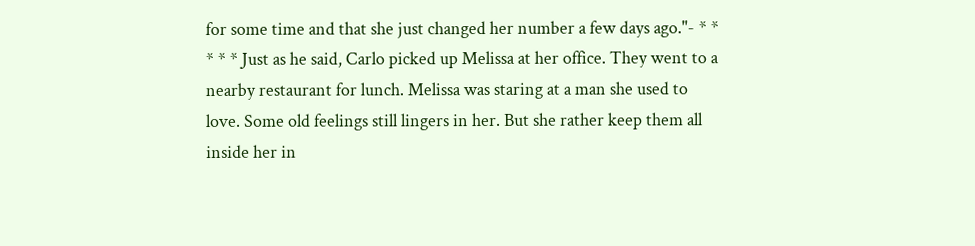for some time and that she just changed her number a few days ago."- * * * * * Just as he said, Carlo picked up Melissa at her office. They went to a nearby restaurant for lunch. Melissa was staring at a man she used to love. Some old feelings still lingers in her. But she rather keep them all inside her in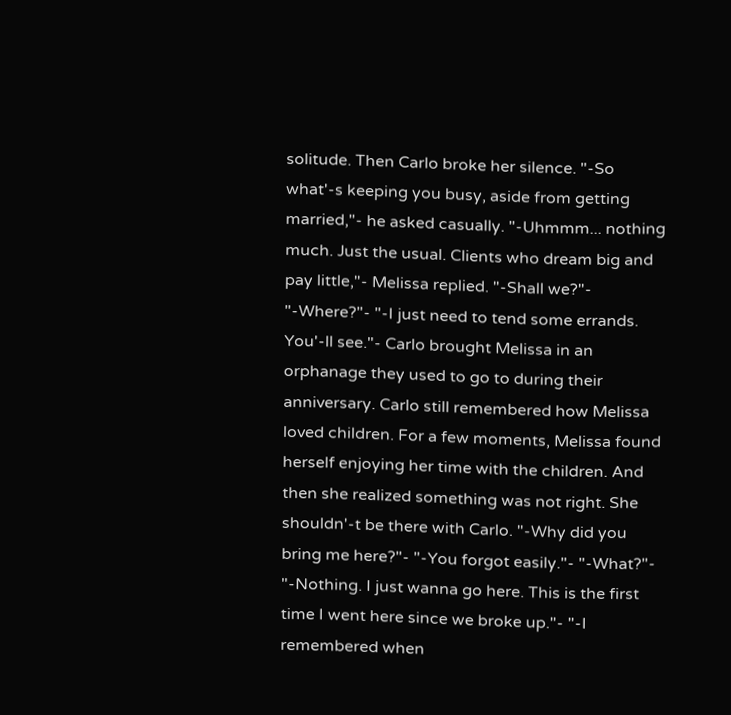solitude. Then Carlo broke her silence. "-So what'-s keeping you busy, aside from getting married,"- he asked casually. "-Uhmmm... nothing much. Just the usual. Clients who dream big and pay little,"- Melissa replied. "-Shall we?"- "-Where?"- "-I just need to tend some errands. You'-ll see."- Carlo brought Melissa in an orphanage they used to go to during their anniversary. Carlo still remembered how Melissa loved children. For a few moments, Melissa found herself enjoying her time with the children. And then she realized something was not right. She shouldn'-t be there with Carlo. "-Why did you bring me here?"- "-You forgot easily."- "-What?"- "-Nothing. I just wanna go here. This is the first time I went here since we broke up."- "-I remembered when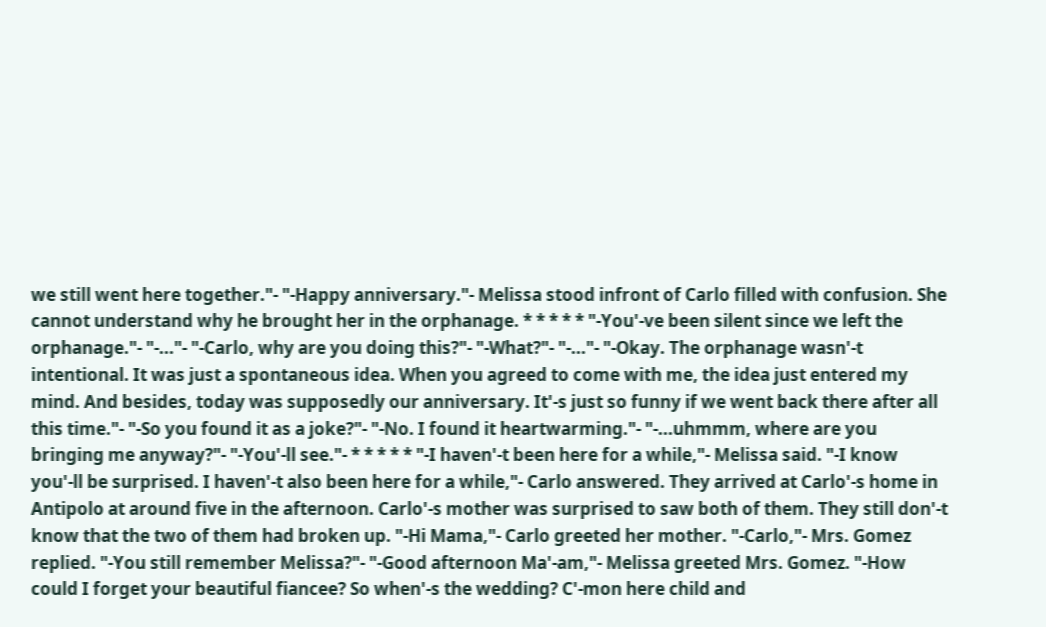we still went here together."- "-Happy anniversary."- Melissa stood infront of Carlo filled with confusion. She cannot understand why he brought her in the orphanage. * * * * * "-You'-ve been silent since we left the orphanage."- "-..."- "-Carlo, why are you doing this?"- "-What?"- "-..."- "-Okay. The orphanage wasn'-t intentional. It was just a spontaneous idea. When you agreed to come with me, the idea just entered my mind. And besides, today was supposedly our anniversary. It'-s just so funny if we went back there after all this time."- "-So you found it as a joke?"- "-No. I found it heartwarming."- "-...uhmmm, where are you bringing me anyway?"- "-You'-ll see."- * * * * * "-I haven'-t been here for a while,"- Melissa said. "-I know you'-ll be surprised. I haven'-t also been here for a while,"- Carlo answered. They arrived at Carlo'-s home in Antipolo at around five in the afternoon. Carlo'-s mother was surprised to saw both of them. They still don'-t know that the two of them had broken up. "-Hi Mama,"- Carlo greeted her mother. "-Carlo,"- Mrs. Gomez replied. "-You still remember Melissa?"- "-Good afternoon Ma'-am,"- Melissa greeted Mrs. Gomez. "-How could I forget your beautiful fiancee? So when'-s the wedding? C'-mon here child and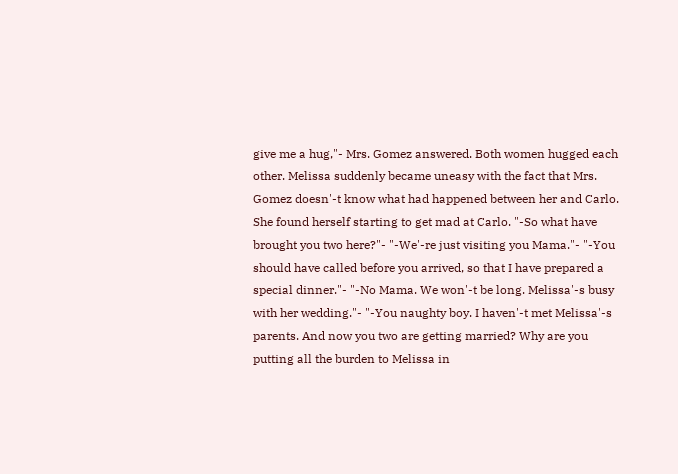give me a hug,"- Mrs. Gomez answered. Both women hugged each other. Melissa suddenly became uneasy with the fact that Mrs. Gomez doesn'-t know what had happened between her and Carlo. She found herself starting to get mad at Carlo. "-So what have brought you two here?"- "-We'-re just visiting you Mama."- "-You should have called before you arrived, so that I have prepared a special dinner."- "-No Mama. We won'-t be long. Melissa'-s busy with her wedding."- "-You naughty boy. I haven'-t met Melissa'-s parents. And now you two are getting married? Why are you putting all the burden to Melissa in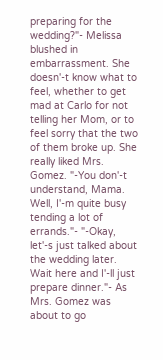preparing for the wedding?"- Melissa blushed in embarrassment. She doesn'-t know what to feel, whether to get mad at Carlo for not telling her Mom, or to feel sorry that the two of them broke up. She really liked Mrs. Gomez. "-You don'-t understand, Mama. Well, I'-m quite busy tending a lot of errands."- "-Okay, let'-s just talked about the wedding later. Wait here and I'-ll just prepare dinner."- As Mrs. Gomez was about to go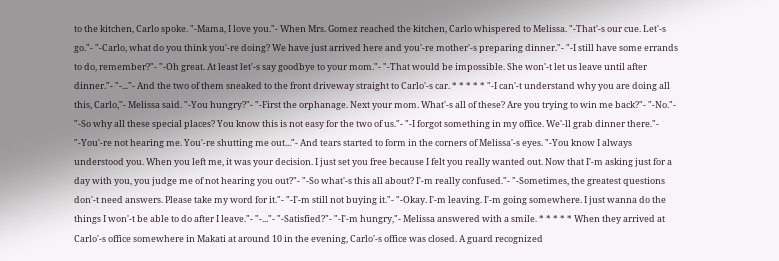to the kitchen, Carlo spoke. "-Mama, I love you."- When Mrs. Gomez reached the kitchen, Carlo whispered to Melissa. "-That'-s our cue. Let'-s go."- "-Carlo, what do you think you'-re doing? We have just arrived here and you'-re mother'-s preparing dinner."- "-I still have some errands to do, remember?"- "-Oh great. At least let'-s say goodbye to your mom."- "-That would be impossible. She won'-t let us leave until after dinner."- "-..."- And the two of them sneaked to the front driveway straight to Carlo'-s car. * * * * * "-I can'-t understand why you are doing all this, Carlo,"- Melissa said. "-You hungry?"- "-First the orphanage. Next your mom. What'-s all of these? Are you trying to win me back?"- "-No."- "-So why all these special places? You know this is not easy for the two of us."- "-I forgot something in my office. We'-ll grab dinner there."- "-You'-re not hearing me. You'-re shutting me out..."- And tears started to form in the corners of Melissa'-s eyes. "-You know I always understood you. When you left me, it was your decision. I just set you free because I felt you really wanted out. Now that I'-m asking just for a day with you, you judge me of not hearing you out?"- "-So what'-s this all about? I'-m really confused."- "-Sometimes, the greatest questions don'-t need answers. Please take my word for it."- "-I'-m still not buying it."- "-Okay. I'-m leaving. I'-m going somewhere. I just wanna do the things I won'-t be able to do after I leave."- "-..."- "-Satisfied?"- "-I'-m hungry,"- Melissa answered with a smile. * * * * * When they arrived at Carlo'-s office somewhere in Makati at around 10 in the evening, Carlo'-s office was closed. A guard recognized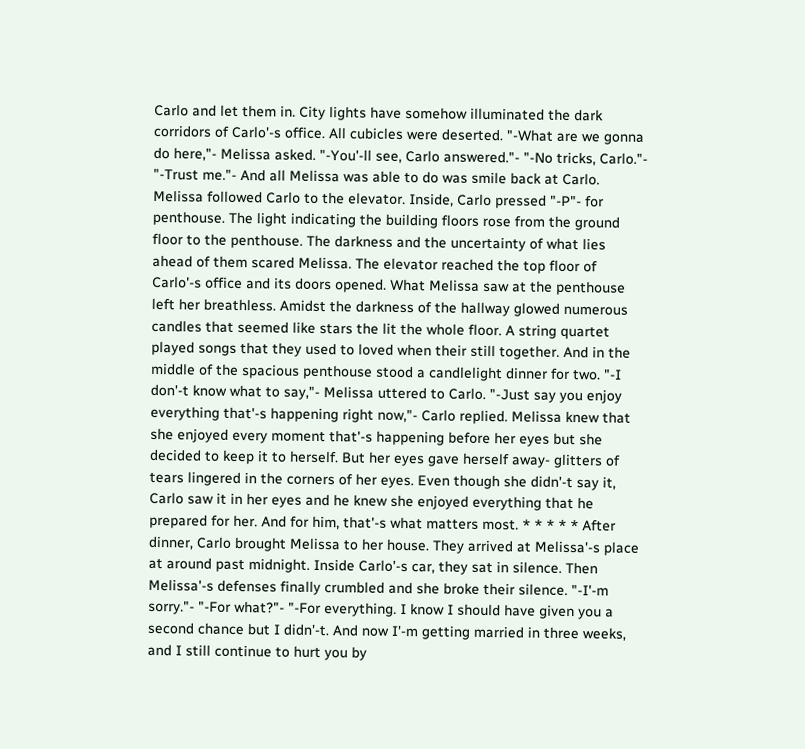Carlo and let them in. City lights have somehow illuminated the dark corridors of Carlo'-s office. All cubicles were deserted. "-What are we gonna do here,"- Melissa asked. "-You'-ll see, Carlo answered."- "-No tricks, Carlo."- "-Trust me."- And all Melissa was able to do was smile back at Carlo. Melissa followed Carlo to the elevator. Inside, Carlo pressed "-P"- for penthouse. The light indicating the building floors rose from the ground floor to the penthouse. The darkness and the uncertainty of what lies ahead of them scared Melissa. The elevator reached the top floor of Carlo'-s office and its doors opened. What Melissa saw at the penthouse left her breathless. Amidst the darkness of the hallway glowed numerous candles that seemed like stars the lit the whole floor. A string quartet played songs that they used to loved when their still together. And in the middle of the spacious penthouse stood a candlelight dinner for two. "-I don'-t know what to say,"- Melissa uttered to Carlo. "-Just say you enjoy everything that'-s happening right now,"- Carlo replied. Melissa knew that she enjoyed every moment that'-s happening before her eyes but she decided to keep it to herself. But her eyes gave herself away- glitters of tears lingered in the corners of her eyes. Even though she didn'-t say it, Carlo saw it in her eyes and he knew she enjoyed everything that he prepared for her. And for him, that'-s what matters most. * * * * * After dinner, Carlo brought Melissa to her house. They arrived at Melissa'-s place at around past midnight. Inside Carlo'-s car, they sat in silence. Then Melissa'-s defenses finally crumbled and she broke their silence. "-I'-m sorry."- "-For what?"- "-For everything. I know I should have given you a second chance but I didn'-t. And now I'-m getting married in three weeks, and I still continue to hurt you by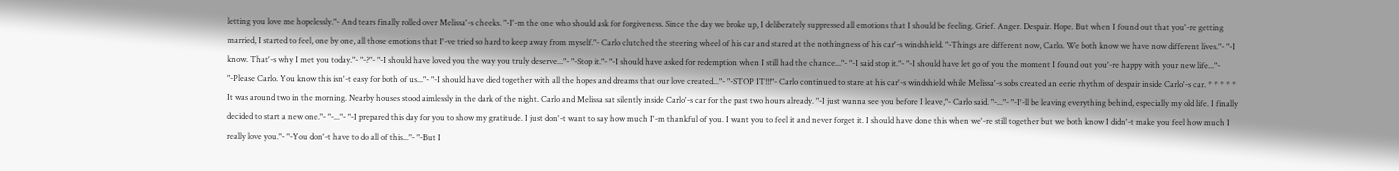letting you love me hopelessly."- And tears finally rolled over Melissa'-s cheeks. "-I'-m the one who should ask for forgiveness. Since the day we broke up, I deliberately suppressed all emotions that I should be feeling. Grief. Anger. Despair. Hope. But when I found out that you'-re getting married, I started to feel, one by one, all those emotions that I'-ve tried so hard to keep away from myself."- Carlo clutched the steering wheel of his car and stared at the nothingness of his car'-s windshield. "-Things are different now, Carlo. We both know we have now different lives."- "-I know. That'-s why I met you today."- "-?"- "-I should have loved you the way you truly deserve..."- "-Stop it."- "-I should have asked for redemption when I still had the chance..."- "-I said stop it."- "-I should have let go of you the moment I found out you'-re happy with your new life..."- "-Please Carlo. You know this isn'-t easy for both of us..."- "-I should have died together with all the hopes and dreams that our love created..."- "-STOP IT!!!"- Carlo continued to stare at his car'-s windshield while Melissa'-s sobs created an eerie rhythm of despair inside Carlo'-s car. * * * * * It was around two in the morning. Nearby houses stood aimlessly in the dark of the night. Carlo and Melissa sat silently inside Carlo'-s car for the past two hours already. "-I just wanna see you before I leave,"- Carlo said. "-..."- "-I'-ll be leaving everything behind, especially my old life. I finally decided to start a new one."- "-..."- "-I prepared this day for you to show my gratitude. I just don'-t want to say how much I'-m thankful of you. I want you to feel it and never forget it. I should have done this when we'-re still together but we both know I didn'-t make you feel how much I really love you."- "-You don'-t have to do all of this..."- "-But I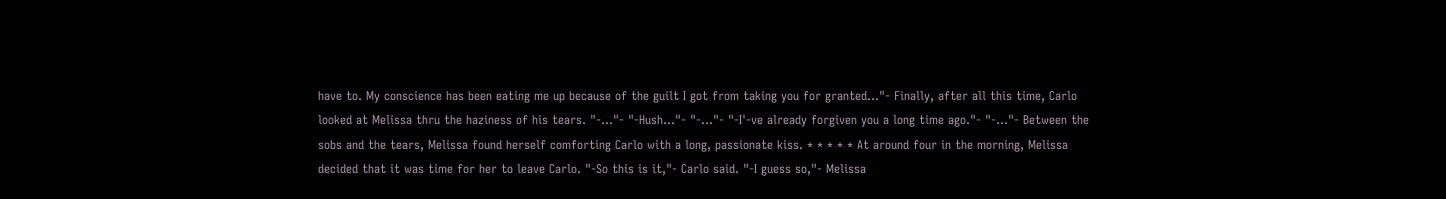have to. My conscience has been eating me up because of the guilt I got from taking you for granted..."- Finally, after all this time, Carlo looked at Melissa thru the haziness of his tears. "-..."- "-Hush..."- "-..."- "-I'-ve already forgiven you a long time ago."- "-..."- Between the sobs and the tears, Melissa found herself comforting Carlo with a long, passionate kiss. * * * * * At around four in the morning, Melissa decided that it was time for her to leave Carlo. "-So this is it,"- Carlo said. "-I guess so,"- Melissa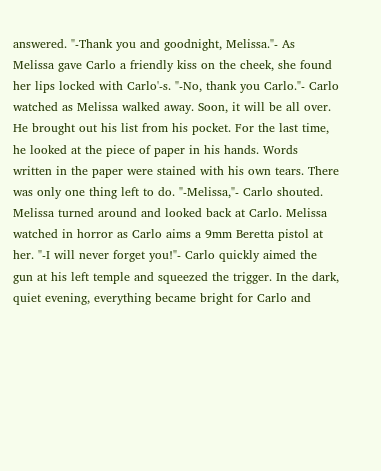answered. "-Thank you and goodnight, Melissa."- As Melissa gave Carlo a friendly kiss on the cheek, she found her lips locked with Carlo'-s. "-No, thank you Carlo."- Carlo watched as Melissa walked away. Soon, it will be all over. He brought out his list from his pocket. For the last time, he looked at the piece of paper in his hands. Words written in the paper were stained with his own tears. There was only one thing left to do. "-Melissa,"- Carlo shouted. Melissa turned around and looked back at Carlo. Melissa watched in horror as Carlo aims a 9mm Beretta pistol at her. "-I will never forget you!"- Carlo quickly aimed the gun at his left temple and squeezed the trigger. In the dark, quiet evening, everything became bright for Carlo and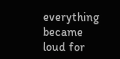everything became loud for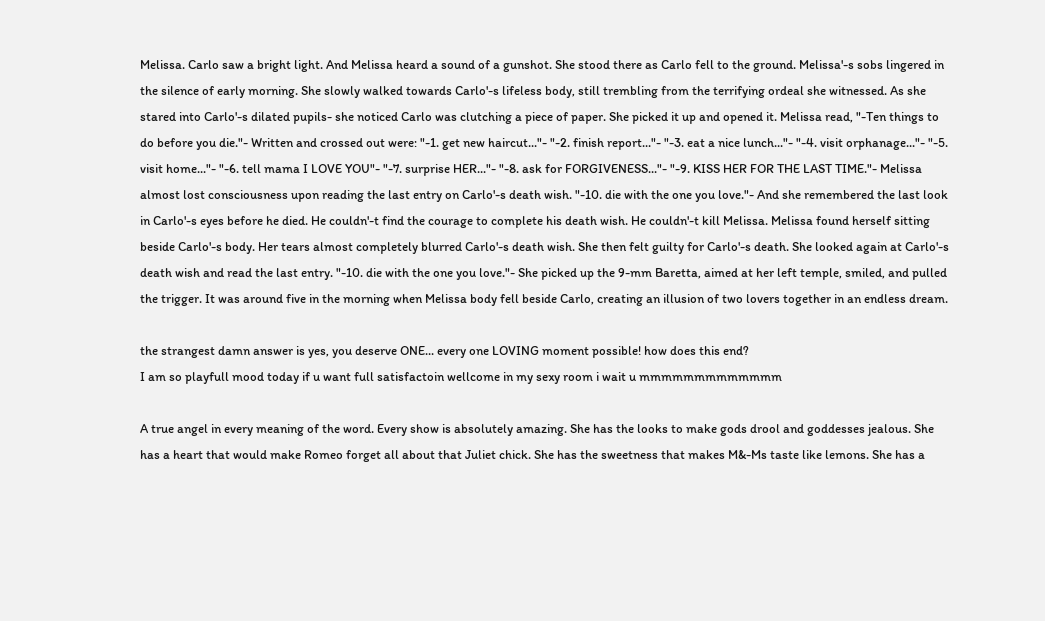Melissa. Carlo saw a bright light. And Melissa heard a sound of a gunshot. She stood there as Carlo fell to the ground. Melissa'-s sobs lingered in the silence of early morning. She slowly walked towards Carlo'-s lifeless body, still trembling from the terrifying ordeal she witnessed. As she stared into Carlo'-s dilated pupils- she noticed Carlo was clutching a piece of paper. She picked it up and opened it. Melissa read, "-Ten things to do before you die."- Written and crossed out were: "-1. get new haircut..."- "-2. finish report..."- "-3. eat a nice lunch..."- "-4. visit orphanage..."- "-5. visit home..."- "-6. tell mama I LOVE YOU"- "-7. surprise HER..."- "-8. ask for FORGIVENESS..."- "-9. KISS HER FOR THE LAST TIME."- Melissa almost lost consciousness upon reading the last entry on Carlo'-s death wish. "-10. die with the one you love."- And she remembered the last look in Carlo'-s eyes before he died. He couldn'-t find the courage to complete his death wish. He couldn'-t kill Melissa. Melissa found herself sitting beside Carlo'-s body. Her tears almost completely blurred Carlo'-s death wish. She then felt guilty for Carlo'-s death. She looked again at Carlo'-s death wish and read the last entry. "-10. die with the one you love."- She picked up the 9-mm Baretta, aimed at her left temple, smiled, and pulled the trigger. It was around five in the morning when Melissa body fell beside Carlo, creating an illusion of two lovers together in an endless dream.

the strangest damn answer is yes, you deserve ONE... every one LOVING moment possible! how does this end?
I am so playfull mood today if u want full satisfactoin wellcome in my sexy room i wait u mmmmmmmmmmmmm

A true angel in every meaning of the word. Every show is absolutely amazing. She has the looks to make gods drool and goddesses jealous. She has a heart that would make Romeo forget all about that Juliet chick. She has the sweetness that makes M&-Ms taste like lemons. She has a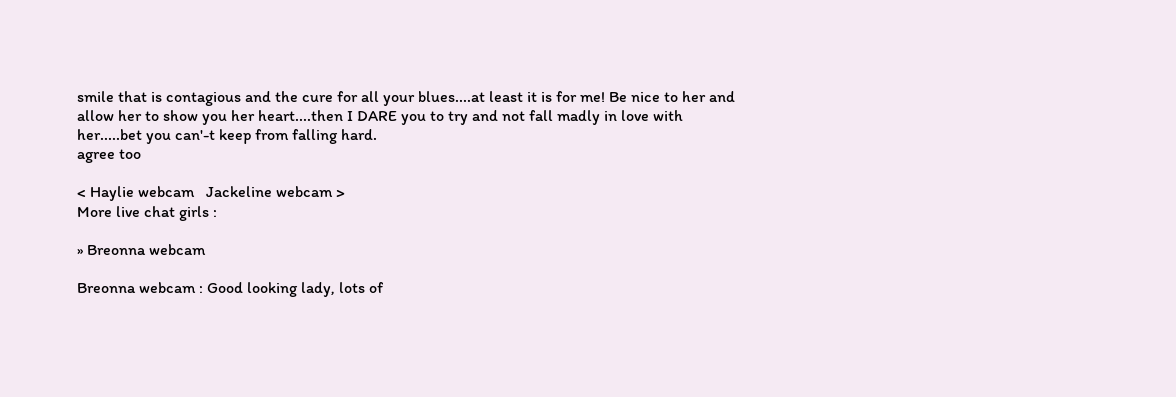smile that is contagious and the cure for all your blues....at least it is for me! Be nice to her and allow her to show you her heart....then I DARE you to try and not fall madly in love with her.....bet you can'-t keep from falling hard.
agree too

< Haylie webcam   Jackeline webcam >
More live chat girls :

» Breonna webcam

Breonna webcam : Good looking lady, lots of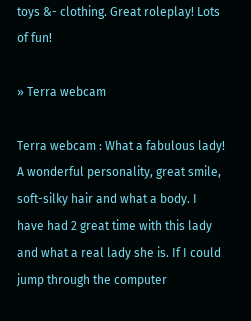toys &- clothing. Great roleplay! Lots of fun!

» Terra webcam

Terra webcam : What a fabulous lady! A wonderful personality, great smile, soft-silky hair and what a body. I have had 2 great time with this lady and what a real lady she is. If I could jump through the computer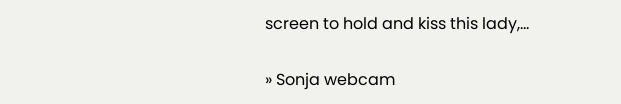screen to hold and kiss this lady,...

» Sonja webcam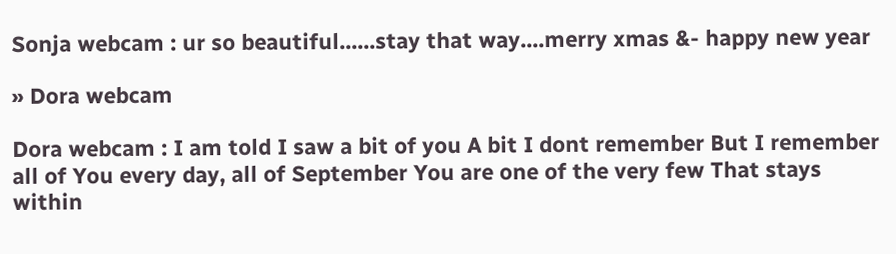Sonja webcam : ur so beautiful......stay that way....merry xmas &- happy new year

» Dora webcam

Dora webcam : I am told I saw a bit of you A bit I dont remember But I remember all of You every day, all of September You are one of the very few That stays within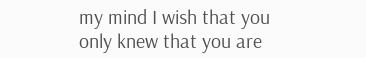my mind I wish that you only knew that you are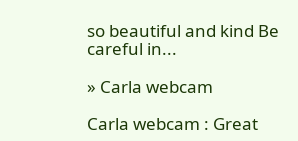so beautiful and kind Be careful in...

» Carla webcam

Carla webcam : Great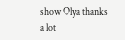show Olya thanks a lot